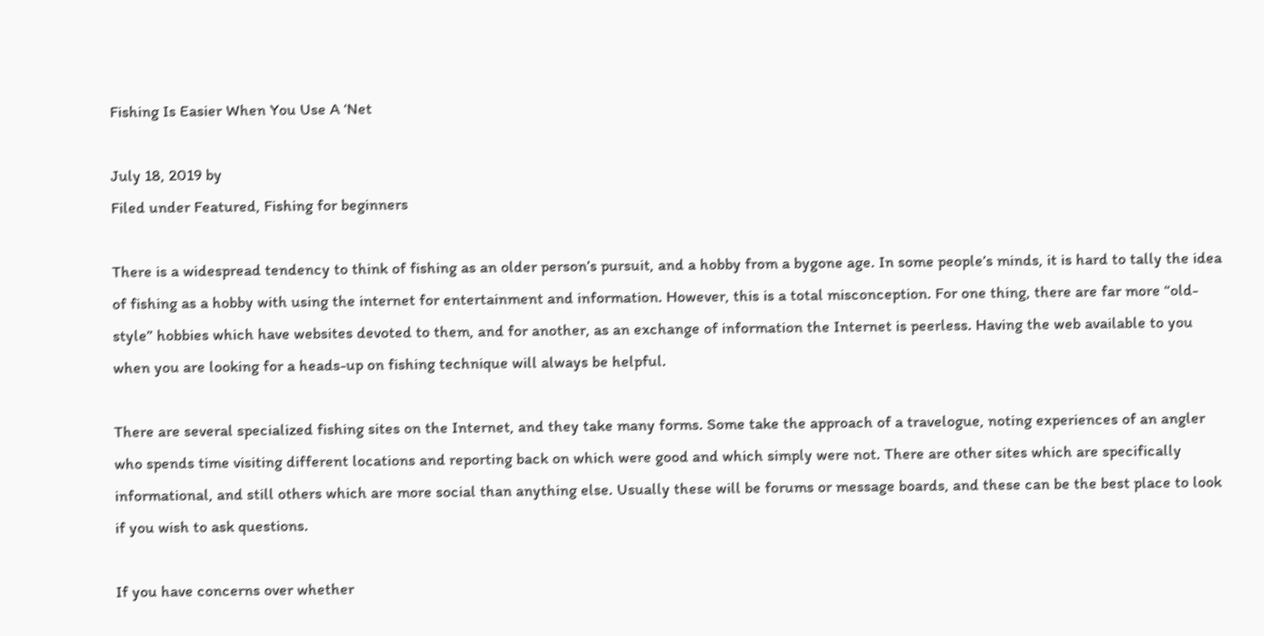Fishing Is Easier When You Use A ‘Net

July 18, 2019 by
Filed under Featured, Fishing for beginners

There is a widespread tendency to think of fishing as an older person’s pursuit, and a hobby from a bygone age. In some people’s minds, it is hard to tally the idea of fishing as a hobby with using the internet for entertainment and information. However, this is a total misconception. For one thing, there are far more “old-style” hobbies which have websites devoted to them, and for another, as an exchange of information the Internet is peerless. Having the web available to you when you are looking for a heads-up on fishing technique will always be helpful.

There are several specialized fishing sites on the Internet, and they take many forms. Some take the approach of a travelogue, noting experiences of an angler who spends time visiting different locations and reporting back on which were good and which simply were not. There are other sites which are specifically informational, and still others which are more social than anything else. Usually these will be forums or message boards, and these can be the best place to look if you wish to ask questions.

If you have concerns over whether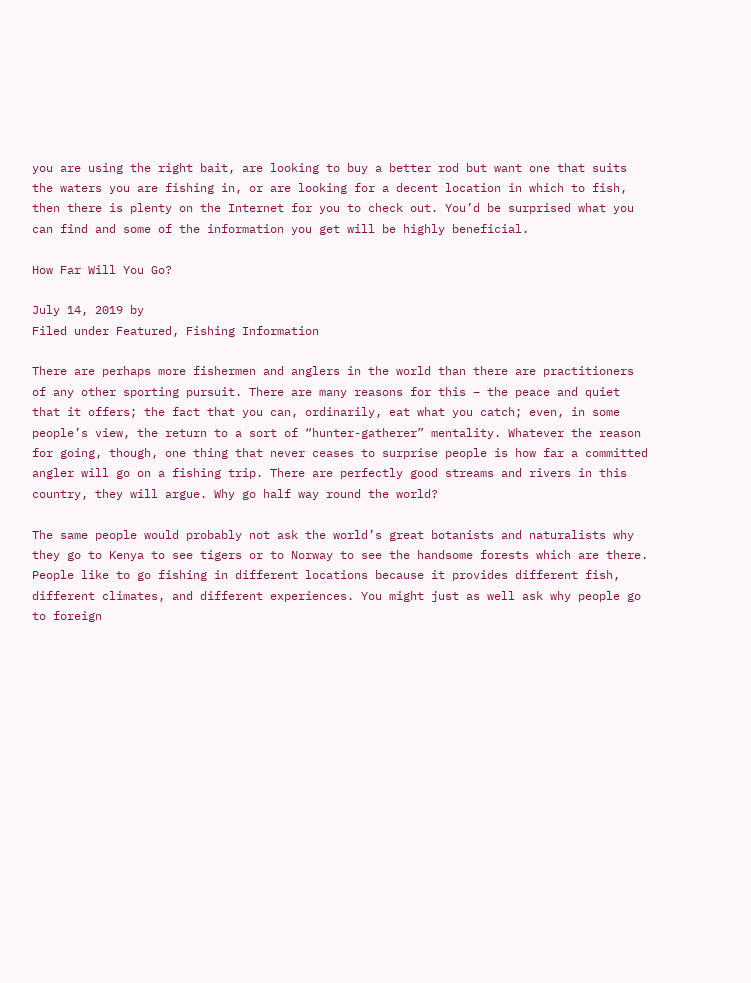you are using the right bait, are looking to buy a better rod but want one that suits the waters you are fishing in, or are looking for a decent location in which to fish, then there is plenty on the Internet for you to check out. You’d be surprised what you can find and some of the information you get will be highly beneficial.

How Far Will You Go?

July 14, 2019 by
Filed under Featured, Fishing Information

There are perhaps more fishermen and anglers in the world than there are practitioners of any other sporting pursuit. There are many reasons for this – the peace and quiet that it offers; the fact that you can, ordinarily, eat what you catch; even, in some people’s view, the return to a sort of “hunter-gatherer” mentality. Whatever the reason for going, though, one thing that never ceases to surprise people is how far a committed angler will go on a fishing trip. There are perfectly good streams and rivers in this country, they will argue. Why go half way round the world?

The same people would probably not ask the world’s great botanists and naturalists why they go to Kenya to see tigers or to Norway to see the handsome forests which are there. People like to go fishing in different locations because it provides different fish, different climates, and different experiences. You might just as well ask why people go to foreign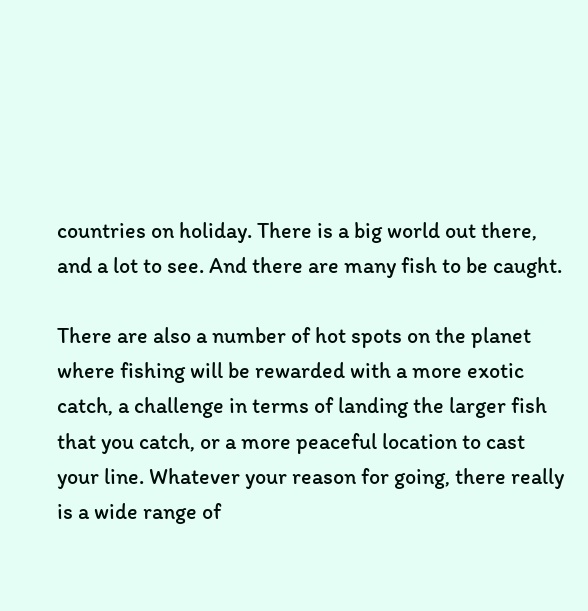countries on holiday. There is a big world out there, and a lot to see. And there are many fish to be caught.

There are also a number of hot spots on the planet where fishing will be rewarded with a more exotic catch, a challenge in terms of landing the larger fish that you catch, or a more peaceful location to cast your line. Whatever your reason for going, there really is a wide range of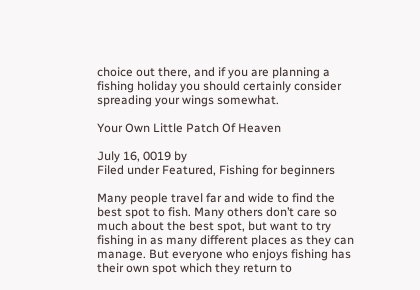choice out there, and if you are planning a fishing holiday you should certainly consider spreading your wings somewhat.

Your Own Little Patch Of Heaven

July 16, 0019 by
Filed under Featured, Fishing for beginners

Many people travel far and wide to find the best spot to fish. Many others don’t care so much about the best spot, but want to try fishing in as many different places as they can manage. But everyone who enjoys fishing has their own spot which they return to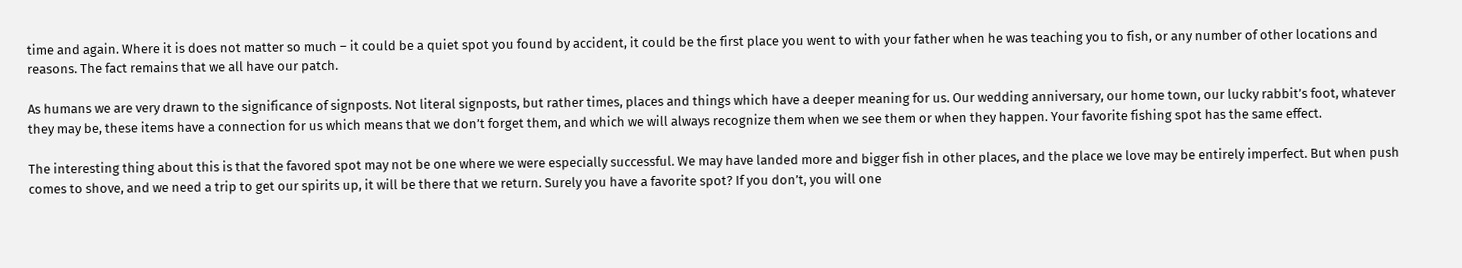time and again. Where it is does not matter so much – it could be a quiet spot you found by accident, it could be the first place you went to with your father when he was teaching you to fish, or any number of other locations and reasons. The fact remains that we all have our patch.

As humans we are very drawn to the significance of signposts. Not literal signposts, but rather times, places and things which have a deeper meaning for us. Our wedding anniversary, our home town, our lucky rabbit’s foot, whatever they may be, these items have a connection for us which means that we don’t forget them, and which we will always recognize them when we see them or when they happen. Your favorite fishing spot has the same effect.

The interesting thing about this is that the favored spot may not be one where we were especially successful. We may have landed more and bigger fish in other places, and the place we love may be entirely imperfect. But when push comes to shove, and we need a trip to get our spirits up, it will be there that we return. Surely you have a favorite spot? If you don’t, you will one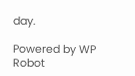day.

Powered by WP Robot